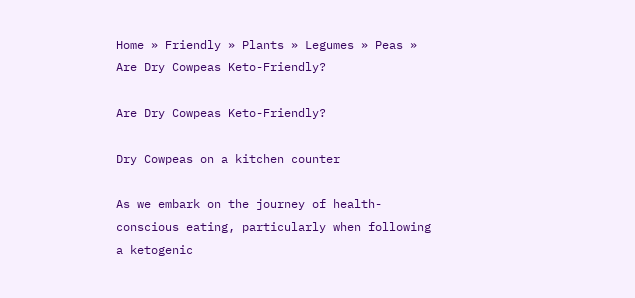Home » Friendly » Plants » Legumes » Peas » Are Dry Cowpeas Keto-Friendly?

Are Dry Cowpeas Keto-Friendly?

Dry Cowpeas on a kitchen counter

As we embark on the journey of health-conscious eating, particularly when following a ketogenic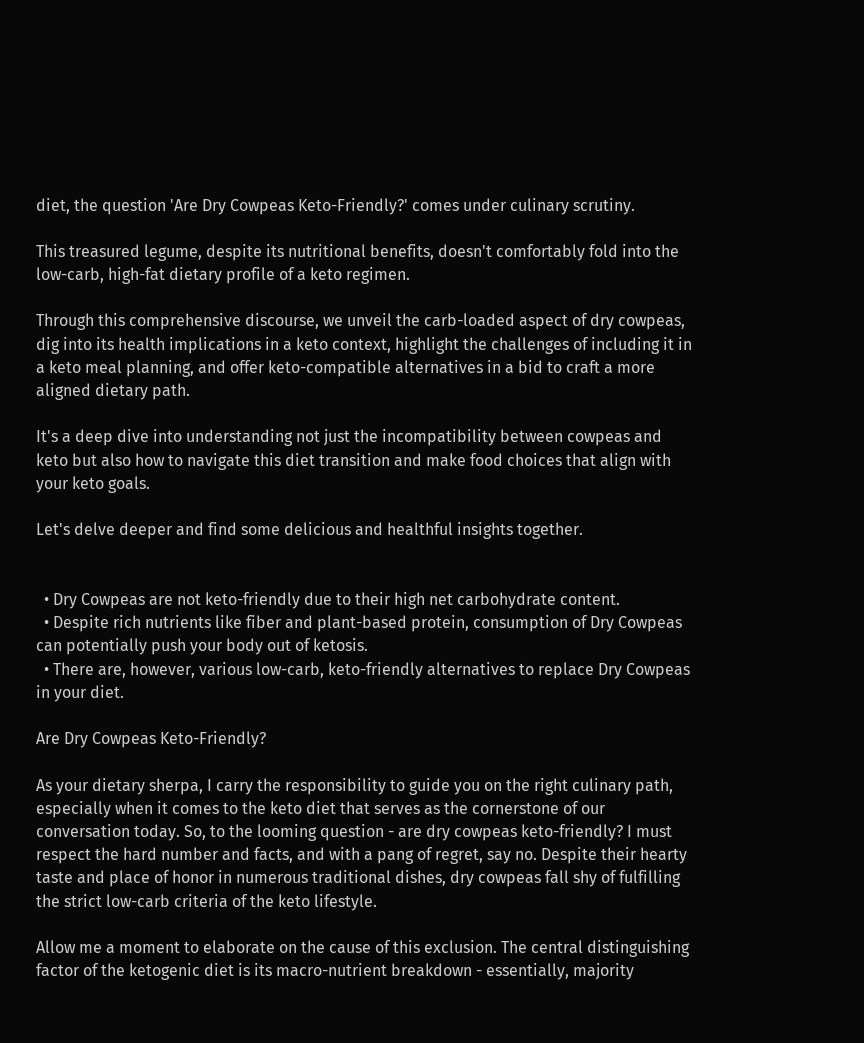diet, the question 'Are Dry Cowpeas Keto-Friendly?' comes under culinary scrutiny.

This treasured legume, despite its nutritional benefits, doesn't comfortably fold into the low-carb, high-fat dietary profile of a keto regimen.

Through this comprehensive discourse, we unveil the carb-loaded aspect of dry cowpeas, dig into its health implications in a keto context, highlight the challenges of including it in a keto meal planning, and offer keto-compatible alternatives in a bid to craft a more aligned dietary path.

It's a deep dive into understanding not just the incompatibility between cowpeas and keto but also how to navigate this diet transition and make food choices that align with your keto goals.

Let's delve deeper and find some delicious and healthful insights together.


  • Dry Cowpeas are not keto-friendly due to their high net carbohydrate content.
  • Despite rich nutrients like fiber and plant-based protein, consumption of Dry Cowpeas can potentially push your body out of ketosis.
  • There are, however, various low-carb, keto-friendly alternatives to replace Dry Cowpeas in your diet.

Are Dry Cowpeas Keto-Friendly?

As your dietary sherpa, I carry the responsibility to guide you on the right culinary path, especially when it comes to the keto diet that serves as the cornerstone of our conversation today. So, to the looming question - are dry cowpeas keto-friendly? I must respect the hard number and facts, and with a pang of regret, say no. Despite their hearty taste and place of honor in numerous traditional dishes, dry cowpeas fall shy of fulfilling the strict low-carb criteria of the keto lifestyle.

Allow me a moment to elaborate on the cause of this exclusion. The central distinguishing factor of the ketogenic diet is its macro-nutrient breakdown - essentially, majority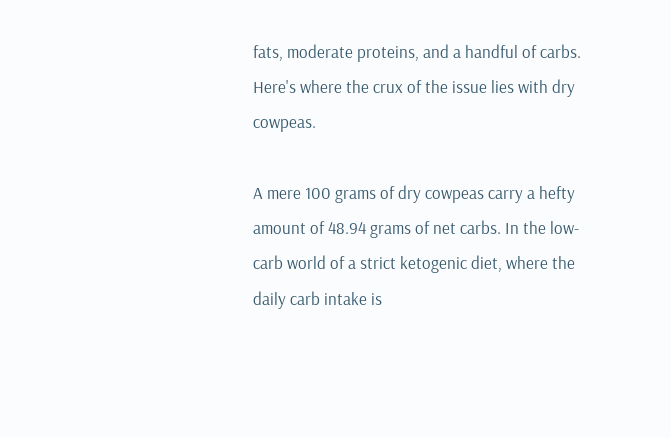fats, moderate proteins, and a handful of carbs. Here's where the crux of the issue lies with dry cowpeas.

A mere 100 grams of dry cowpeas carry a hefty amount of 48.94 grams of net carbs. In the low-carb world of a strict ketogenic diet, where the daily carb intake is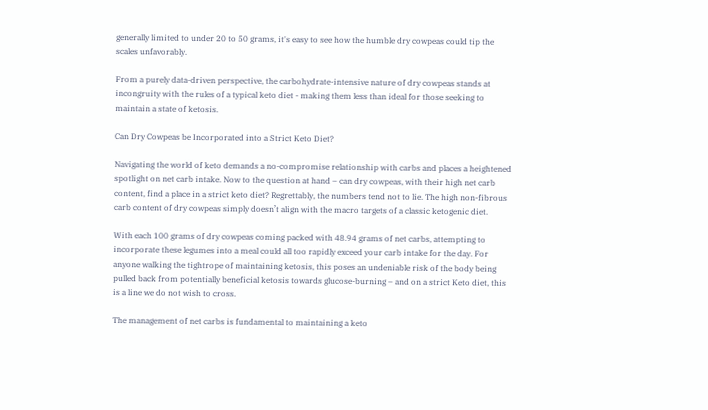generally limited to under 20 to 50 grams, it's easy to see how the humble dry cowpeas could tip the scales unfavorably.

From a purely data-driven perspective, the carbohydrate-intensive nature of dry cowpeas stands at incongruity with the rules of a typical keto diet - making them less than ideal for those seeking to maintain a state of ketosis.

Can Dry Cowpeas be Incorporated into a Strict Keto Diet?

Navigating the world of keto demands a no-compromise relationship with carbs and places a heightened spotlight on net carb intake. Now to the question at hand – can dry cowpeas, with their high net carb content, find a place in a strict keto diet? Regrettably, the numbers tend not to lie. The high non-fibrous carb content of dry cowpeas simply doesn’t align with the macro targets of a classic ketogenic diet.

With each 100 grams of dry cowpeas coming packed with 48.94 grams of net carbs, attempting to incorporate these legumes into a meal could all too rapidly exceed your carb intake for the day. For anyone walking the tightrope of maintaining ketosis, this poses an undeniable risk of the body being pulled back from potentially beneficial ketosis towards glucose-burning – and on a strict Keto diet, this is a line we do not wish to cross.

The management of net carbs is fundamental to maintaining a keto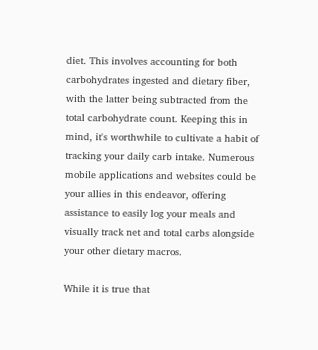diet. This involves accounting for both carbohydrates ingested and dietary fiber, with the latter being subtracted from the total carbohydrate count. Keeping this in mind, it's worthwhile to cultivate a habit of tracking your daily carb intake. Numerous mobile applications and websites could be your allies in this endeavor, offering assistance to easily log your meals and visually track net and total carbs alongside your other dietary macros.

While it is true that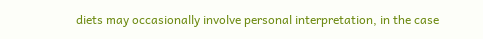diets may occasionally involve personal interpretation, in the case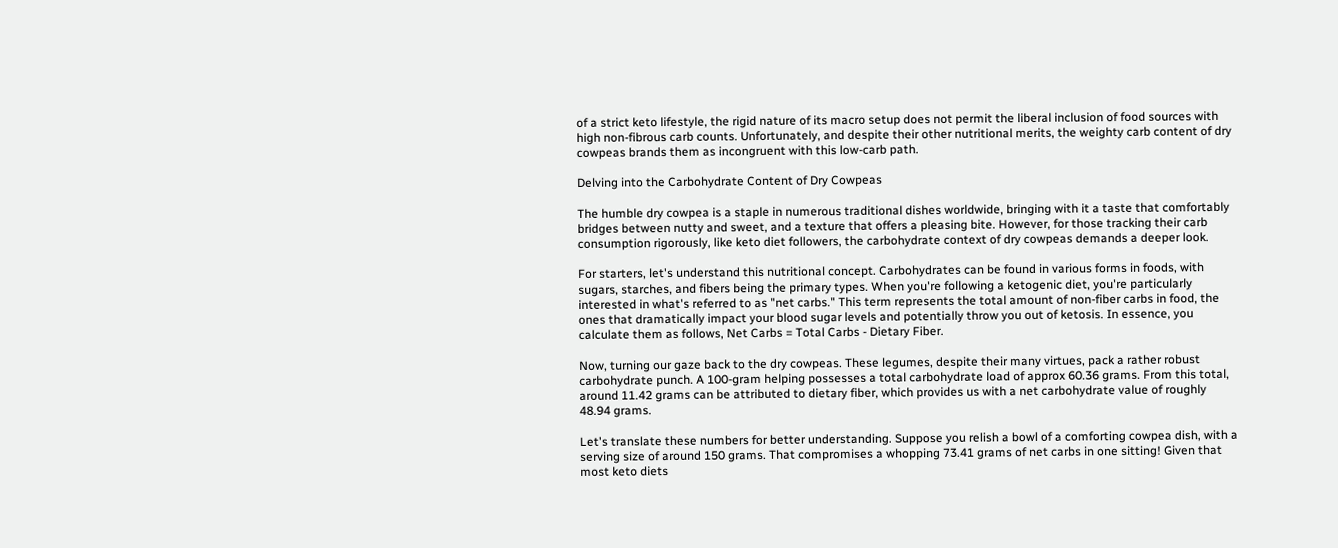of a strict keto lifestyle, the rigid nature of its macro setup does not permit the liberal inclusion of food sources with high non-fibrous carb counts. Unfortunately, and despite their other nutritional merits, the weighty carb content of dry cowpeas brands them as incongruent with this low-carb path.

Delving into the Carbohydrate Content of Dry Cowpeas

The humble dry cowpea is a staple in numerous traditional dishes worldwide, bringing with it a taste that comfortably bridges between nutty and sweet, and a texture that offers a pleasing bite. However, for those tracking their carb consumption rigorously, like keto diet followers, the carbohydrate context of dry cowpeas demands a deeper look.

For starters, let's understand this nutritional concept. Carbohydrates can be found in various forms in foods, with sugars, starches, and fibers being the primary types. When you're following a ketogenic diet, you're particularly interested in what's referred to as "net carbs." This term represents the total amount of non-fiber carbs in food, the ones that dramatically impact your blood sugar levels and potentially throw you out of ketosis. In essence, you calculate them as follows, Net Carbs = Total Carbs - Dietary Fiber.

Now, turning our gaze back to the dry cowpeas. These legumes, despite their many virtues, pack a rather robust carbohydrate punch. A 100-gram helping possesses a total carbohydrate load of approx 60.36 grams. From this total, around 11.42 grams can be attributed to dietary fiber, which provides us with a net carbohydrate value of roughly 48.94 grams.

Let's translate these numbers for better understanding. Suppose you relish a bowl of a comforting cowpea dish, with a serving size of around 150 grams. That compromises a whopping 73.41 grams of net carbs in one sitting! Given that most keto diets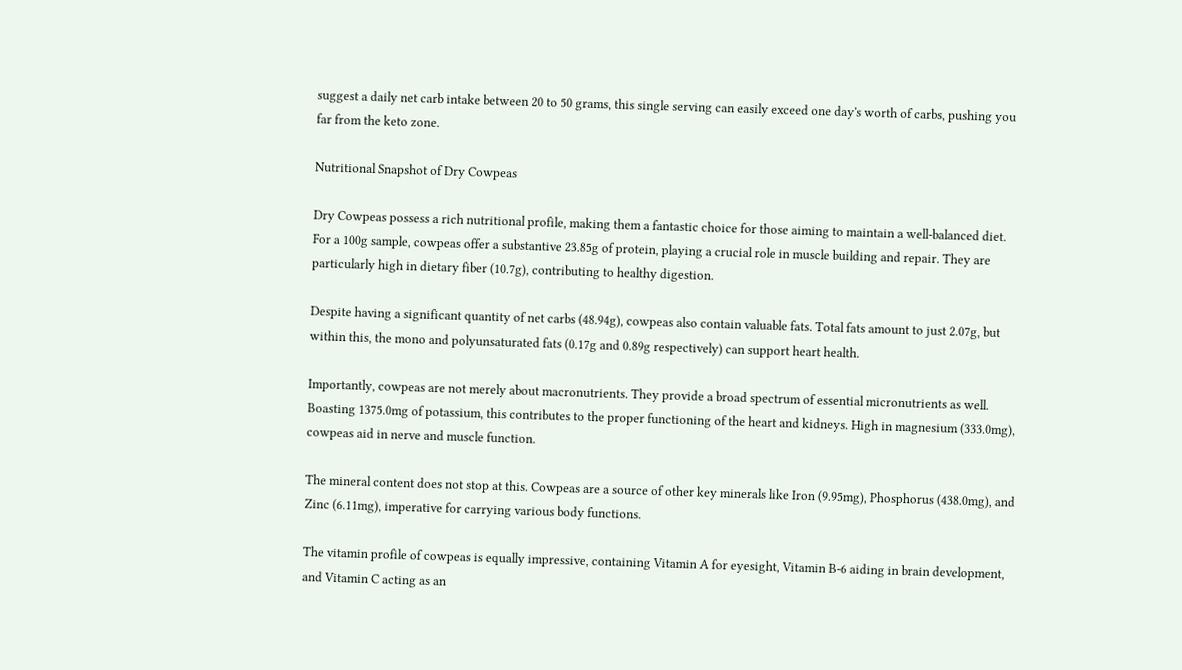suggest a daily net carb intake between 20 to 50 grams, this single serving can easily exceed one day's worth of carbs, pushing you far from the keto zone.

Nutritional Snapshot of Dry Cowpeas

Dry Cowpeas possess a rich nutritional profile, making them a fantastic choice for those aiming to maintain a well-balanced diet. For a 100g sample, cowpeas offer a substantive 23.85g of protein, playing a crucial role in muscle building and repair. They are particularly high in dietary fiber (10.7g), contributing to healthy digestion.

Despite having a significant quantity of net carbs (48.94g), cowpeas also contain valuable fats. Total fats amount to just 2.07g, but within this, the mono and polyunsaturated fats (0.17g and 0.89g respectively) can support heart health.

Importantly, cowpeas are not merely about macronutrients. They provide a broad spectrum of essential micronutrients as well. Boasting 1375.0mg of potassium, this contributes to the proper functioning of the heart and kidneys. High in magnesium (333.0mg), cowpeas aid in nerve and muscle function.

The mineral content does not stop at this. Cowpeas are a source of other key minerals like Iron (9.95mg), Phosphorus (438.0mg), and Zinc (6.11mg), imperative for carrying various body functions.

The vitamin profile of cowpeas is equally impressive, containing Vitamin A for eyesight, Vitamin B-6 aiding in brain development, and Vitamin C acting as an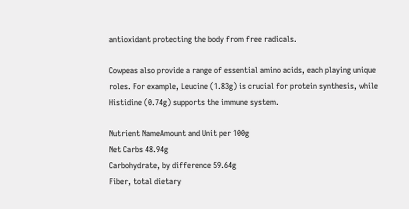antioxidant protecting the body from free radicals.

Cowpeas also provide a range of essential amino acids, each playing unique roles. For example, Leucine (1.83g) is crucial for protein synthesis, while Histidine (0.74g) supports the immune system.

Nutrient NameAmount and Unit per 100g
Net Carbs 48.94g
Carbohydrate, by difference 59.64g
Fiber, total dietary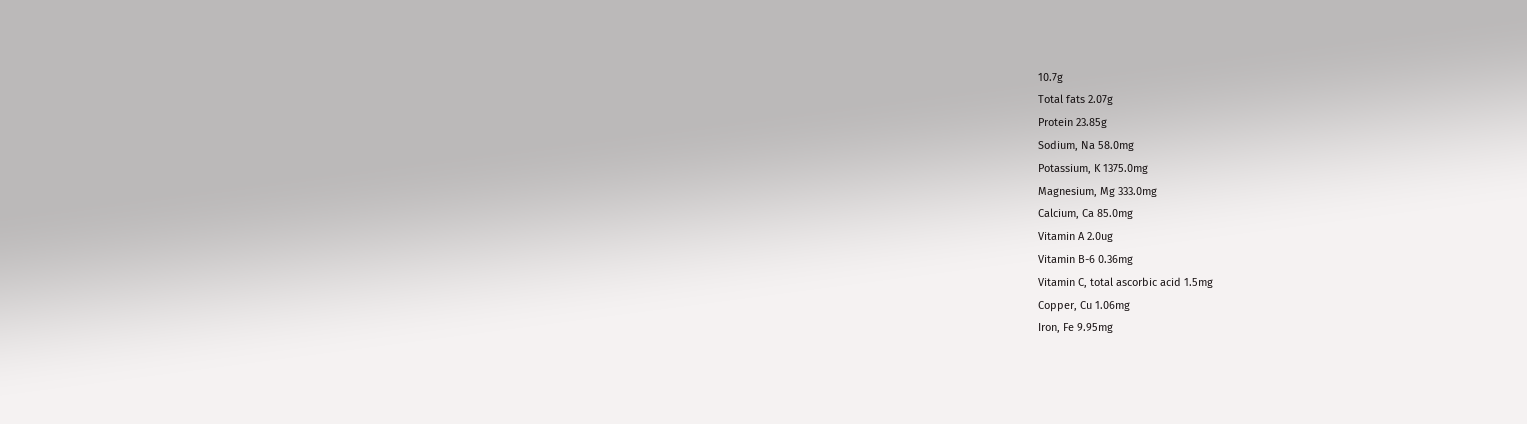10.7g
Total fats 2.07g
Protein 23.85g
Sodium, Na 58.0mg
Potassium, K 1375.0mg
Magnesium, Mg 333.0mg
Calcium, Ca 85.0mg
Vitamin A 2.0ug
Vitamin B-6 0.36mg
Vitamin C, total ascorbic acid 1.5mg
Copper, Cu 1.06mg
Iron, Fe 9.95mg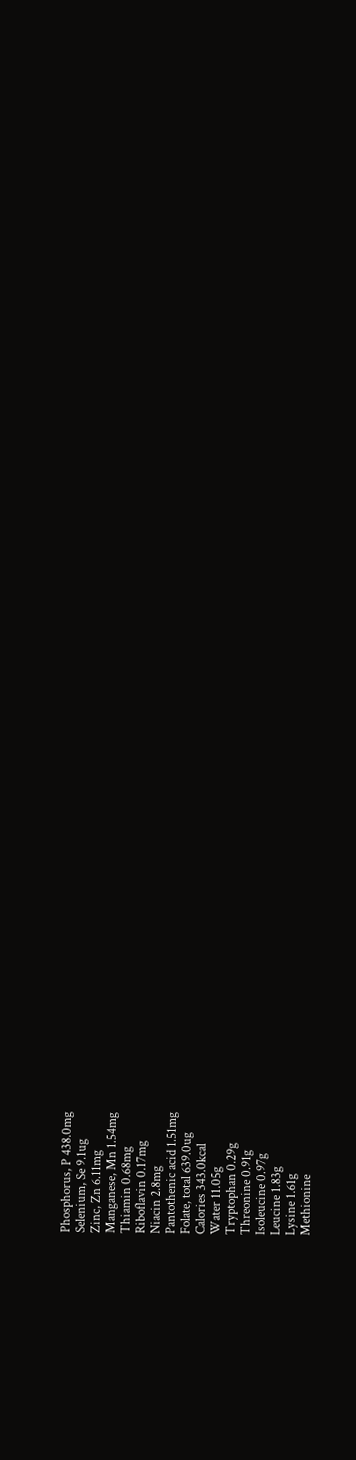Phosphorus, P 438.0mg
Selenium, Se 9.1ug
Zinc, Zn 6.11mg
Manganese, Mn 1.54mg
Thiamin 0.68mg
Riboflavin 0.17mg
Niacin 2.8mg
Pantothenic acid 1.51mg
Folate, total 639.0ug
Calories 343.0kcal
Water 11.05g
Tryptophan 0.29g
Threonine 0.91g
Isoleucine 0.97g
Leucine 1.83g
Lysine 1.61g
Methionine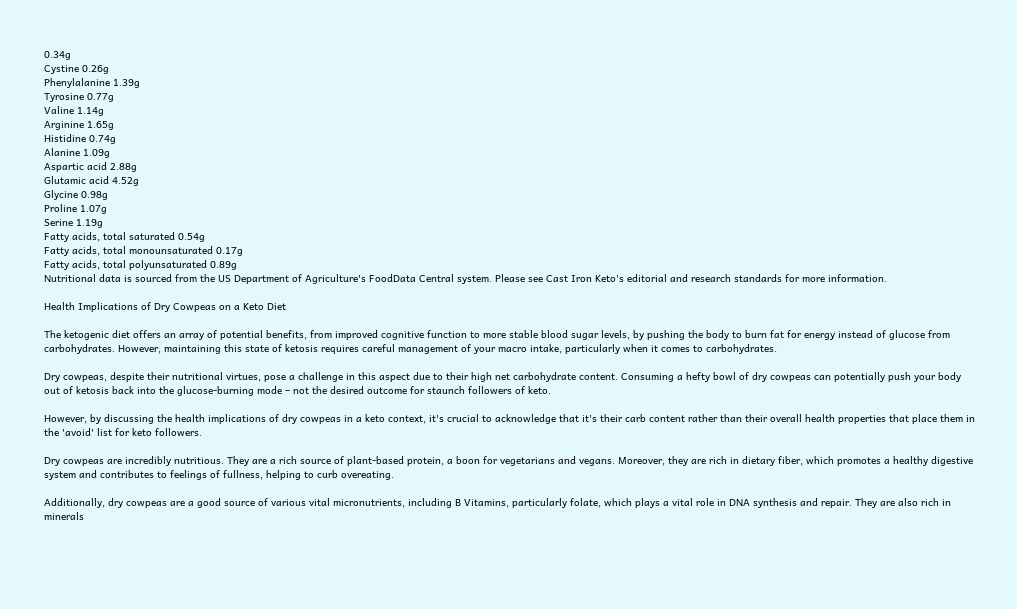0.34g
Cystine 0.26g
Phenylalanine 1.39g
Tyrosine 0.77g
Valine 1.14g
Arginine 1.65g
Histidine 0.74g
Alanine 1.09g
Aspartic acid 2.88g
Glutamic acid 4.52g
Glycine 0.98g
Proline 1.07g
Serine 1.19g
Fatty acids, total saturated 0.54g
Fatty acids, total monounsaturated 0.17g
Fatty acids, total polyunsaturated 0.89g
Nutritional data is sourced from the US Department of Agriculture's FoodData Central system. Please see Cast Iron Keto's editorial and research standards for more information.

Health Implications of Dry Cowpeas on a Keto Diet

The ketogenic diet offers an array of potential benefits, from improved cognitive function to more stable blood sugar levels, by pushing the body to burn fat for energy instead of glucose from carbohydrates. However, maintaining this state of ketosis requires careful management of your macro intake, particularly when it comes to carbohydrates.

Dry cowpeas, despite their nutritional virtues, pose a challenge in this aspect due to their high net carbohydrate content. Consuming a hefty bowl of dry cowpeas can potentially push your body out of ketosis back into the glucose-burning mode – not the desired outcome for staunch followers of keto.

However, by discussing the health implications of dry cowpeas in a keto context, it's crucial to acknowledge that it's their carb content rather than their overall health properties that place them in the 'avoid' list for keto followers.

Dry cowpeas are incredibly nutritious. They are a rich source of plant-based protein, a boon for vegetarians and vegans. Moreover, they are rich in dietary fiber, which promotes a healthy digestive system and contributes to feelings of fullness, helping to curb overeating.

Additionally, dry cowpeas are a good source of various vital micronutrients, including B Vitamins, particularly folate, which plays a vital role in DNA synthesis and repair. They are also rich in minerals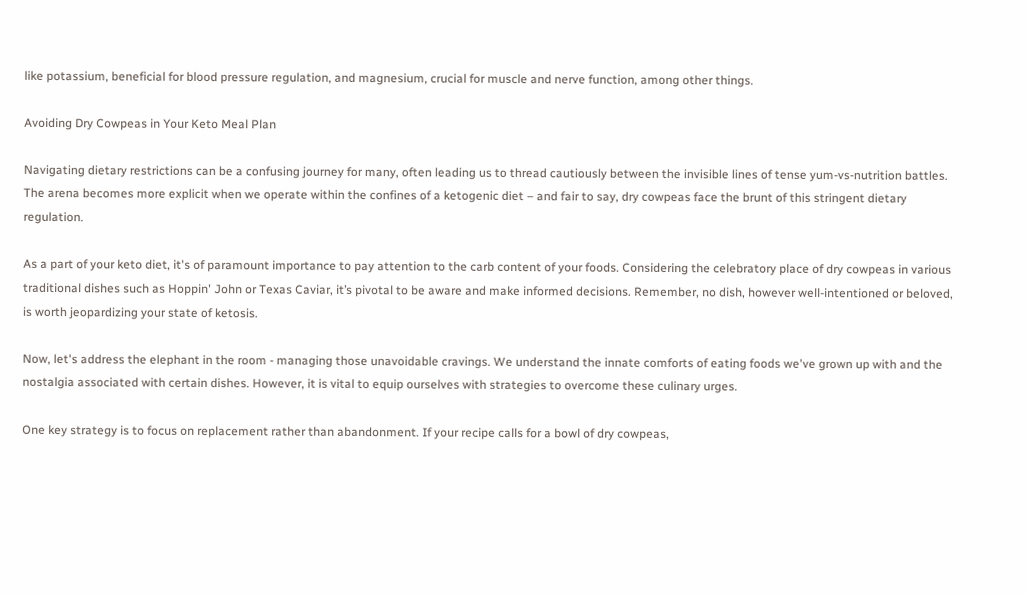like potassium, beneficial for blood pressure regulation, and magnesium, crucial for muscle and nerve function, among other things.

Avoiding Dry Cowpeas in Your Keto Meal Plan

Navigating dietary restrictions can be a confusing journey for many, often leading us to thread cautiously between the invisible lines of tense yum-vs-nutrition battles. The arena becomes more explicit when we operate within the confines of a ketogenic diet – and fair to say, dry cowpeas face the brunt of this stringent dietary regulation.

As a part of your keto diet, it's of paramount importance to pay attention to the carb content of your foods. Considering the celebratory place of dry cowpeas in various traditional dishes such as Hoppin' John or Texas Caviar, it’s pivotal to be aware and make informed decisions. Remember, no dish, however well-intentioned or beloved, is worth jeopardizing your state of ketosis.

Now, let's address the elephant in the room - managing those unavoidable cravings. We understand the innate comforts of eating foods we've grown up with and the nostalgia associated with certain dishes. However, it is vital to equip ourselves with strategies to overcome these culinary urges.

One key strategy is to focus on replacement rather than abandonment. If your recipe calls for a bowl of dry cowpeas,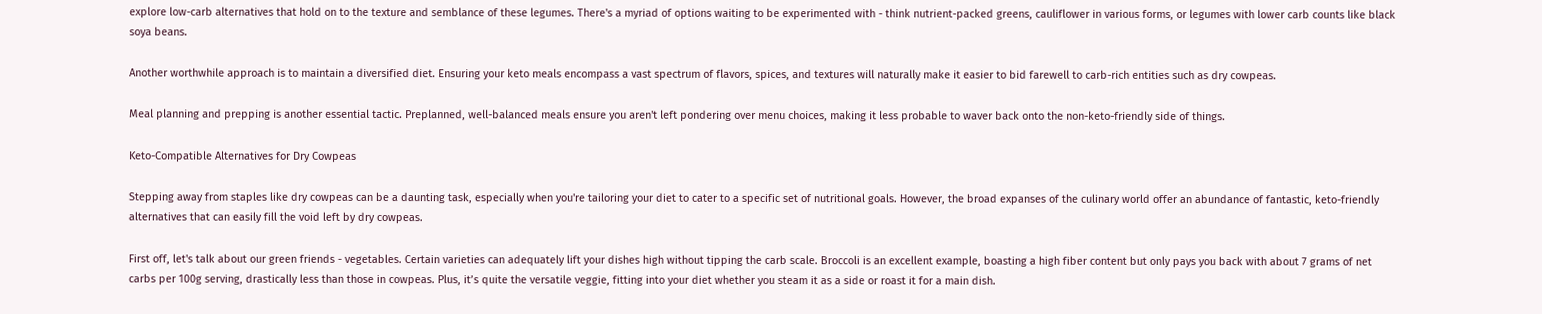explore low-carb alternatives that hold on to the texture and semblance of these legumes. There's a myriad of options waiting to be experimented with - think nutrient-packed greens, cauliflower in various forms, or legumes with lower carb counts like black soya beans.

Another worthwhile approach is to maintain a diversified diet. Ensuring your keto meals encompass a vast spectrum of flavors, spices, and textures will naturally make it easier to bid farewell to carb-rich entities such as dry cowpeas.

Meal planning and prepping is another essential tactic. Preplanned, well-balanced meals ensure you aren't left pondering over menu choices, making it less probable to waver back onto the non-keto-friendly side of things.

Keto-Compatible Alternatives for Dry Cowpeas

Stepping away from staples like dry cowpeas can be a daunting task, especially when you're tailoring your diet to cater to a specific set of nutritional goals. However, the broad expanses of the culinary world offer an abundance of fantastic, keto-friendly alternatives that can easily fill the void left by dry cowpeas.

First off, let's talk about our green friends - vegetables. Certain varieties can adequately lift your dishes high without tipping the carb scale. Broccoli is an excellent example, boasting a high fiber content but only pays you back with about 7 grams of net carbs per 100g serving, drastically less than those in cowpeas. Plus, it’s quite the versatile veggie, fitting into your diet whether you steam it as a side or roast it for a main dish.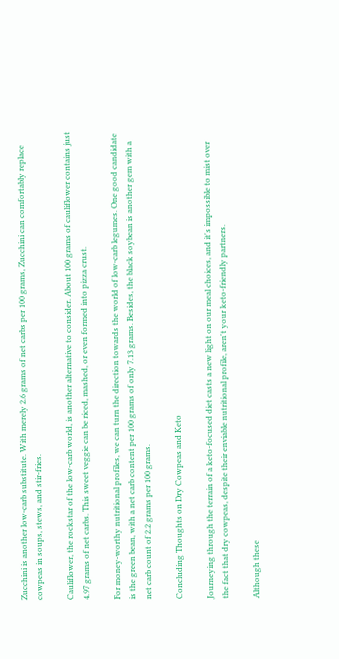Zucchini is another low-carb substitute. With merely 2.6 grams of net carbs per 100 grams, Zucchini can comfortably replace cowpeas in soups, stews, and stir-fries.

Cauliflower, the rockstar of the low-carb world, is another alternative to consider. About 100 grams of cauliflower contains just 4.97 grams of net carbs. This sweet veggie can be riced, mashed, or even formed into pizza crust.

For money-worthy nutritional profiles, we can turn the direction towards the world of low-carb legumes. One good candidate is the green bean, with a net carb content per 100 grams of only 7.13 grams. Besides, the black soybean is another gem with a net carb count of 2.2 grams per 100 grams.

Concluding Thoughts on Dry Cowpeas and Keto

Journeying through the terrain of a keto-focused diet casts a new light on our meal choices, and it's impossible to mist over the fact that dry cowpeas, despite their enviable nutritional profile, aren't your keto-friendly partners.

Although these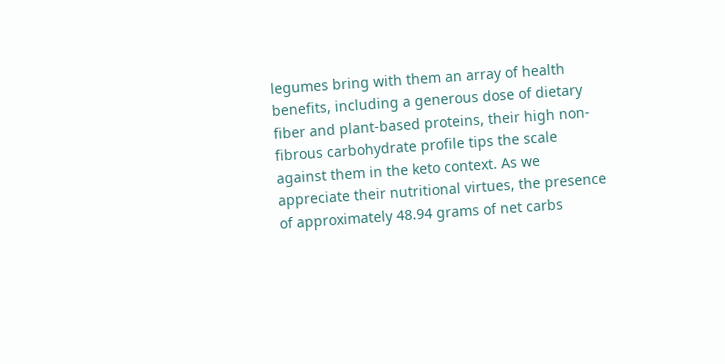legumes bring with them an array of health benefits, including a generous dose of dietary fiber and plant-based proteins, their high non-fibrous carbohydrate profile tips the scale against them in the keto context. As we appreciate their nutritional virtues, the presence of approximately 48.94 grams of net carbs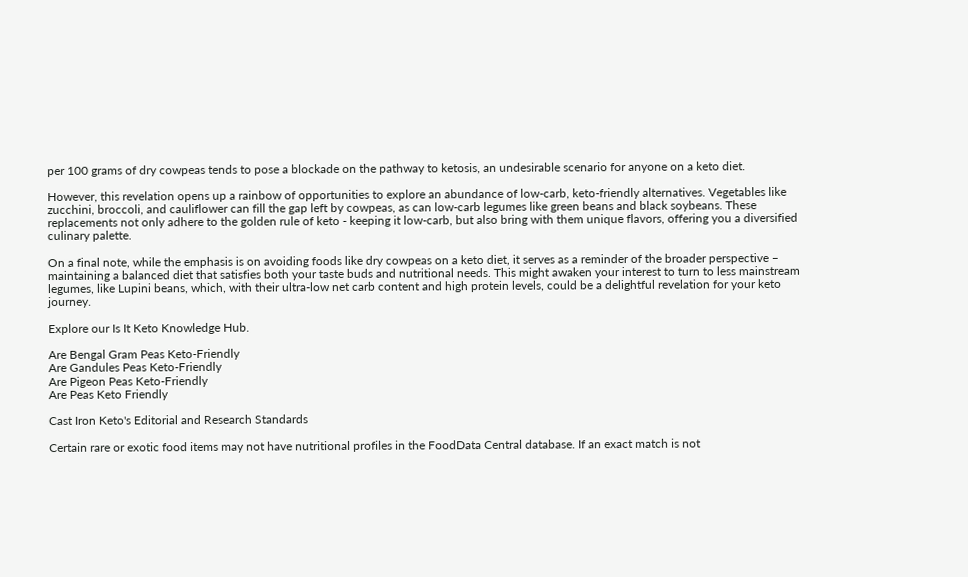per 100 grams of dry cowpeas tends to pose a blockade on the pathway to ketosis, an undesirable scenario for anyone on a keto diet.

However, this revelation opens up a rainbow of opportunities to explore an abundance of low-carb, keto-friendly alternatives. Vegetables like zucchini, broccoli, and cauliflower can fill the gap left by cowpeas, as can low-carb legumes like green beans and black soybeans. These replacements not only adhere to the golden rule of keto - keeping it low-carb, but also bring with them unique flavors, offering you a diversified culinary palette.

On a final note, while the emphasis is on avoiding foods like dry cowpeas on a keto diet, it serves as a reminder of the broader perspective – maintaining a balanced diet that satisfies both your taste buds and nutritional needs. This might awaken your interest to turn to less mainstream legumes, like Lupini beans, which, with their ultra-low net carb content and high protein levels, could be a delightful revelation for your keto journey.

Explore our Is It Keto Knowledge Hub.

Are Bengal Gram Peas Keto-Friendly
Are Gandules Peas Keto-Friendly
Are Pigeon Peas Keto-Friendly
Are Peas Keto Friendly

Cast Iron Keto's Editorial and Research Standards

Certain rare or exotic food items may not have nutritional profiles in the FoodData Central database. If an exact match is not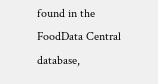found in the FoodData Central database,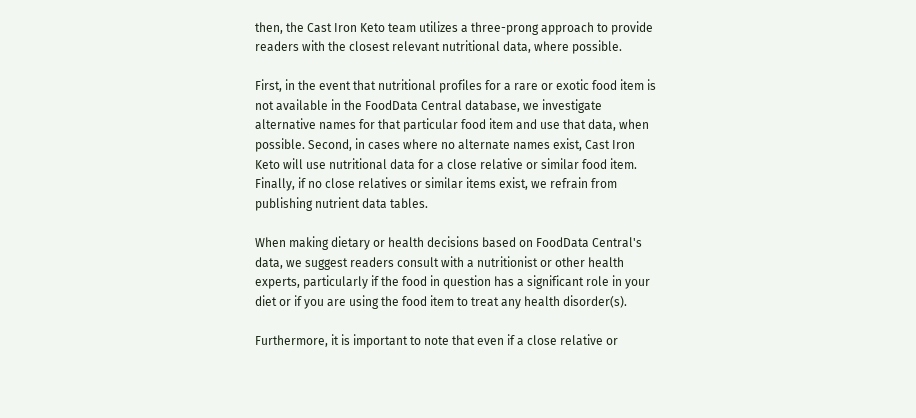then, the Cast Iron Keto team utilizes a three-prong approach to provide readers with the closest relevant nutritional data, where possible.

First, in the event that nutritional profiles for a rare or exotic food item is not available in the FoodData Central database, we investigate alternative names for that particular food item and use that data, when possible. Second, in cases where no alternate names exist, Cast Iron Keto will use nutritional data for a close relative or similar food item. Finally, if no close relatives or similar items exist, we refrain from publishing nutrient data tables.

When making dietary or health decisions based on FoodData Central's data, we suggest readers consult with a nutritionist or other health experts, particularly if the food in question has a significant role in your diet or if you are using the food item to treat any health disorder(s).

Furthermore, it is important to note that even if a close relative or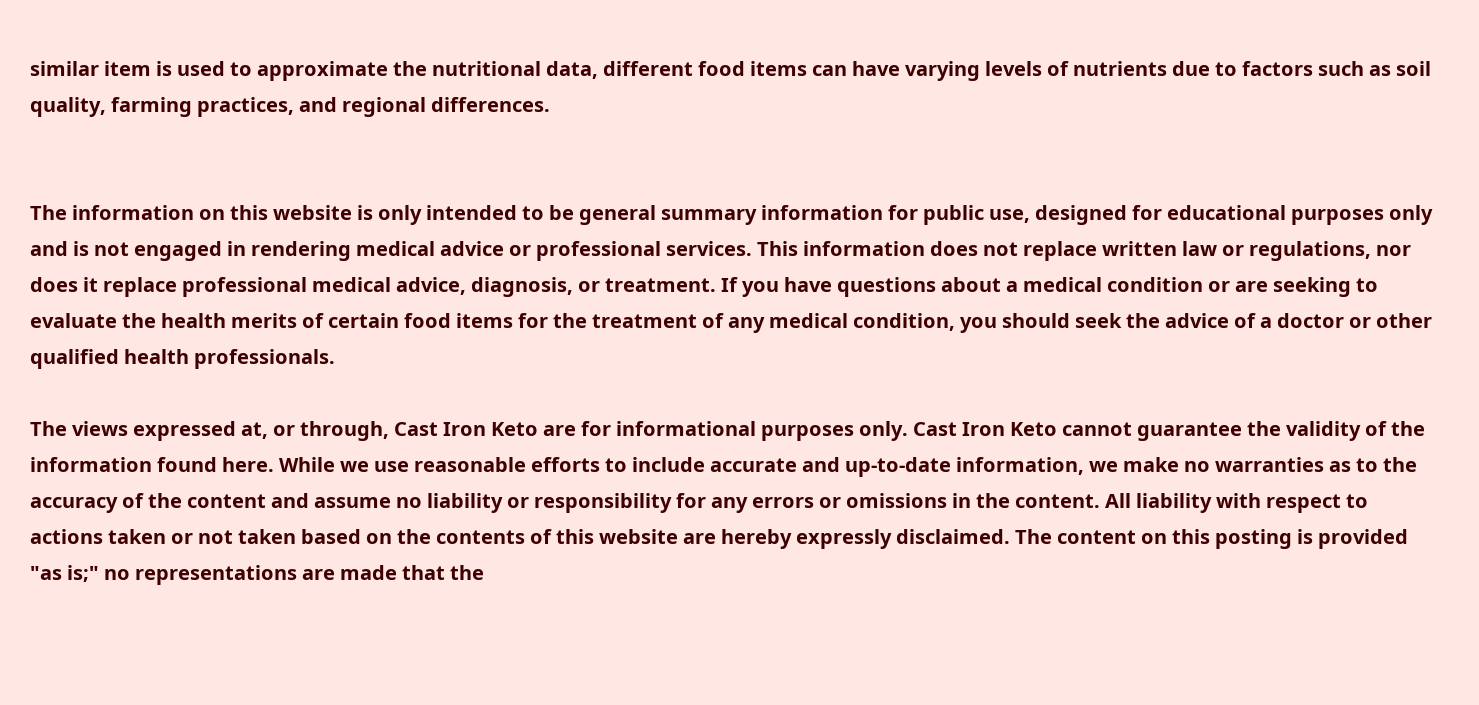similar item is used to approximate the nutritional data, different food items can have varying levels of nutrients due to factors such as soil quality, farming practices, and regional differences.


The information on this website is only intended to be general summary information for public use, designed for educational purposes only and is not engaged in rendering medical advice or professional services. This information does not replace written law or regulations, nor does it replace professional medical advice, diagnosis, or treatment. If you have questions about a medical condition or are seeking to evaluate the health merits of certain food items for the treatment of any medical condition, you should seek the advice of a doctor or other qualified health professionals.

The views expressed at, or through, Cast Iron Keto are for informational purposes only. Cast Iron Keto cannot guarantee the validity of the information found here. While we use reasonable efforts to include accurate and up-to-date information, we make no warranties as to the accuracy of the content and assume no liability or responsibility for any errors or omissions in the content. All liability with respect to actions taken or not taken based on the contents of this website are hereby expressly disclaimed. The content on this posting is provided "as is;" no representations are made that the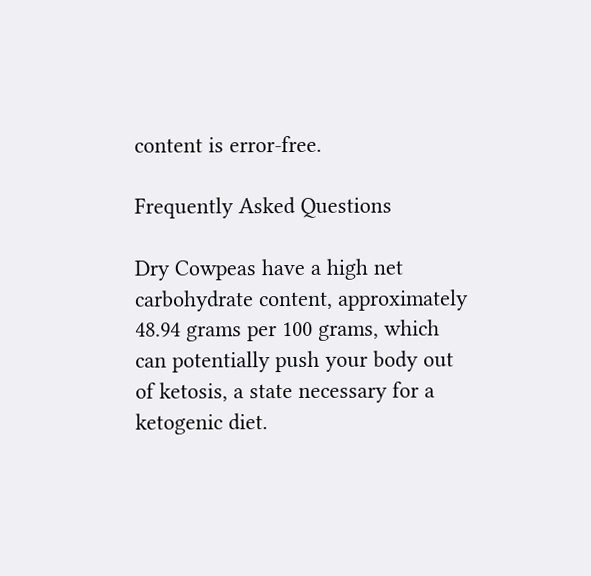content is error-free.

Frequently Asked Questions

Dry Cowpeas have a high net carbohydrate content, approximately 48.94 grams per 100 grams, which can potentially push your body out of ketosis, a state necessary for a ketogenic diet.